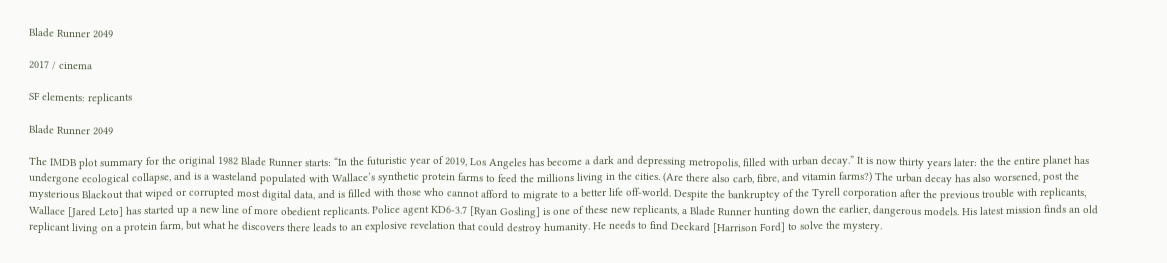Blade Runner 2049

2017 / cinema

SF elements: replicants

Blade Runner 2049

The IMDB plot summary for the original 1982 Blade Runner starts: “In the futuristic year of 2019, Los Angeles has become a dark and depressing metropolis, filled with urban decay.” It is now thirty years later: the the entire planet has undergone ecological collapse, and is a wasteland populated with Wallace’s synthetic protein farms to feed the millions living in the cities. (Are there also carb, fibre, and vitamin farms?) The urban decay has also worsened, post the mysterious Blackout that wiped or corrupted most digital data, and is filled with those who cannot afford to migrate to a better life off-world. Despite the bankruptcy of the Tyrell corporation after the previous trouble with replicants, Wallace [Jared Leto] has started up a new line of more obedient replicants. Police agent KD6-3.7 [Ryan Gosling] is one of these new replicants, a Blade Runner hunting down the earlier, dangerous models. His latest mission finds an old replicant living on a protein farm, but what he discovers there leads to an explosive revelation that could destroy humanity. He needs to find Deckard [Harrison Ford] to solve the mystery.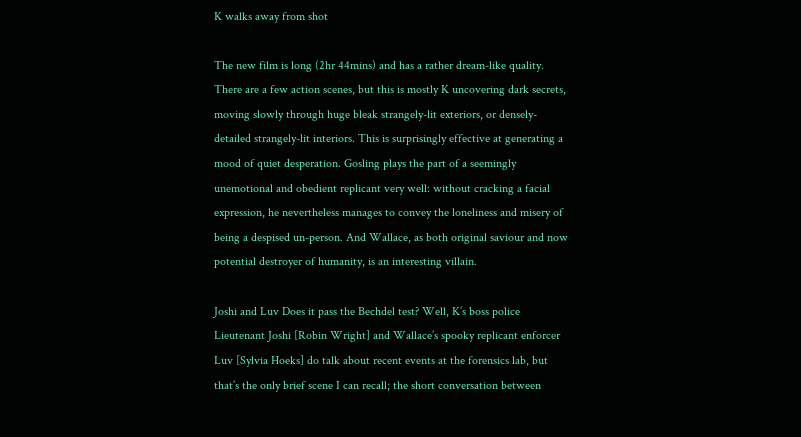K walks away from shot

The new film is long (2hr 44mins) and has a rather dream-like quality. There are a few action scenes, but this is mostly K uncovering dark secrets, moving slowly through huge bleak strangely-lit exteriors, or densely-detailed strangely-lit interiors. This is surprisingly effective at generating a mood of quiet desperation. Gosling plays the part of a seemingly unemotional and obedient replicant very well: without cracking a facial expression, he nevertheless manages to convey the loneliness and misery of being a despised un-person. And Wallace, as both original saviour and now potential destroyer of humanity, is an interesting villain.

Joshi and Luv Does it pass the Bechdel test? Well, K’s boss police Lieutenant Joshi [Robin Wright] and Wallace’s spooky replicant enforcer Luv [Sylvia Hoeks] do talk about recent events at the forensics lab, but that’s the only brief scene I can recall; the short conversation between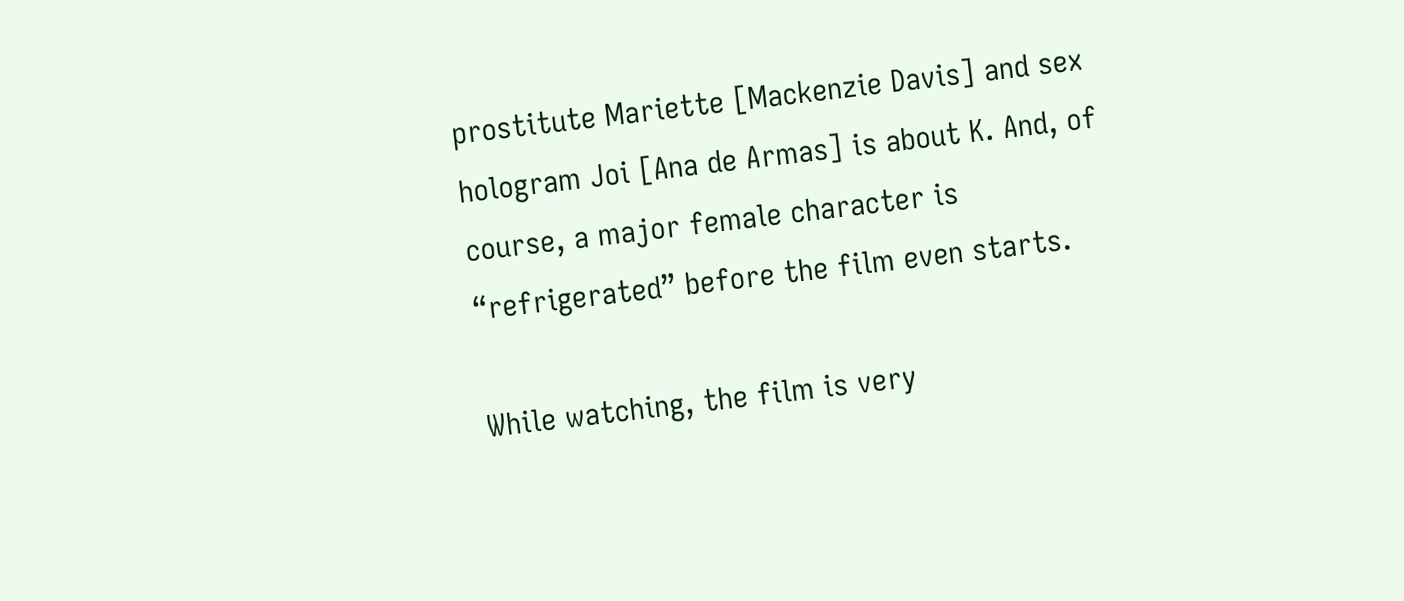prostitute Mariette [Mackenzie Davis] and sex hologram Joi [Ana de Armas] is about K. And, of course, a major female character is “refrigerated” before the film even starts.

While watching, the film is very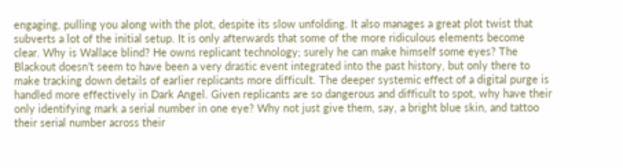engaging, pulling you along with the plot, despite its slow unfolding. It also manages a great plot twist that subverts a lot of the initial setup. It is only afterwards that some of the more ridiculous elements become clear. Why is Wallace blind? He owns replicant technology; surely he can make himself some eyes? The Blackout doesn’t seem to have been a very drastic event integrated into the past history, but only there to make tracking down details of earlier replicants more difficult. The deeper systemic effect of a digital purge is handled more effectively in Dark Angel. Given replicants are so dangerous and difficult to spot, why have their only identifying mark a serial number in one eye? Why not just give them, say, a bright blue skin, and tattoo their serial number across their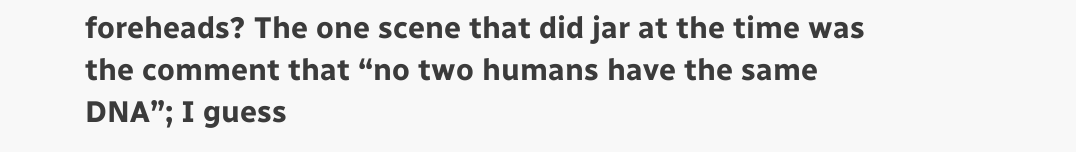foreheads? The one scene that did jar at the time was the comment that “no two humans have the same DNA”; I guess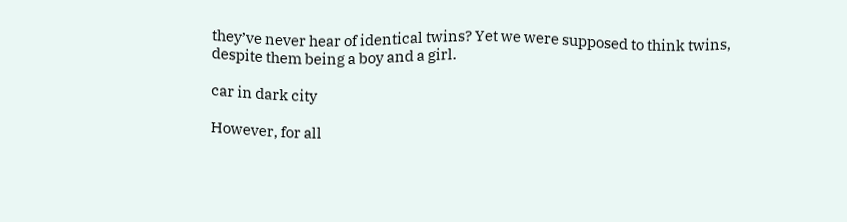they’ve never hear of identical twins? Yet we were supposed to think twins, despite them being a boy and a girl.

car in dark city

However, for all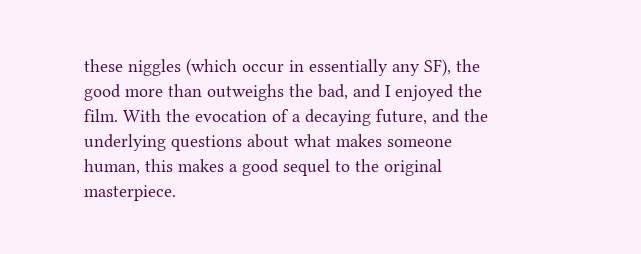these niggles (which occur in essentially any SF), the good more than outweighs the bad, and I enjoyed the film. With the evocation of a decaying future, and the underlying questions about what makes someone human, this makes a good sequel to the original masterpiece.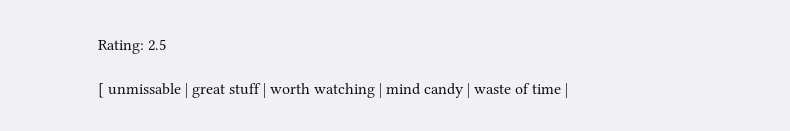Rating: 2.5

[ unmissable | great stuff | worth watching | mind candy | waste of time |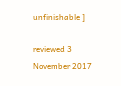unfinishable ]

reviewed 3 November 2017